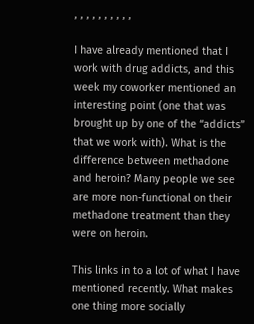, , , , , , , , , ,

I have already mentioned that I work with drug addicts, and this week my coworker mentioned an interesting point (one that was brought up by one of the “addicts” that we work with). What is the difference between methadone and heroin? Many people we see are more non-functional on their methadone treatment than they were on heroin.

This links in to a lot of what I have mentioned recently. What makes one thing more socially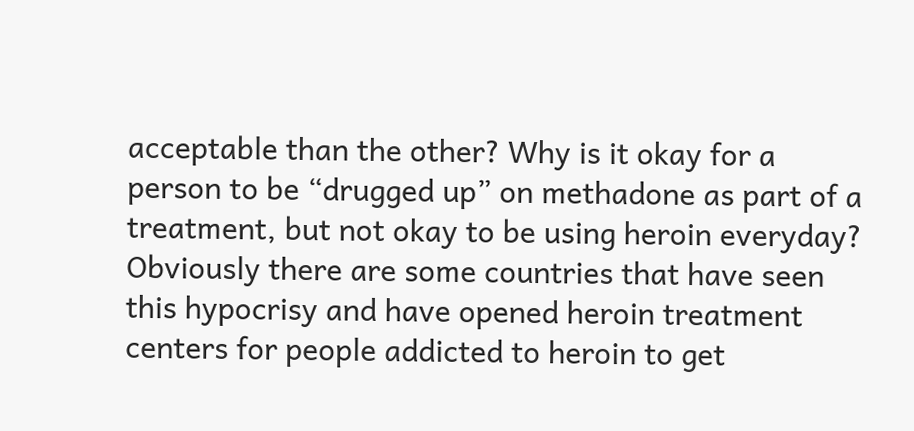acceptable than the other? Why is it okay for a person to be “drugged up” on methadone as part of a treatment, but not okay to be using heroin everyday? Obviously there are some countries that have seen this hypocrisy and have opened heroin treatment centers for people addicted to heroin to get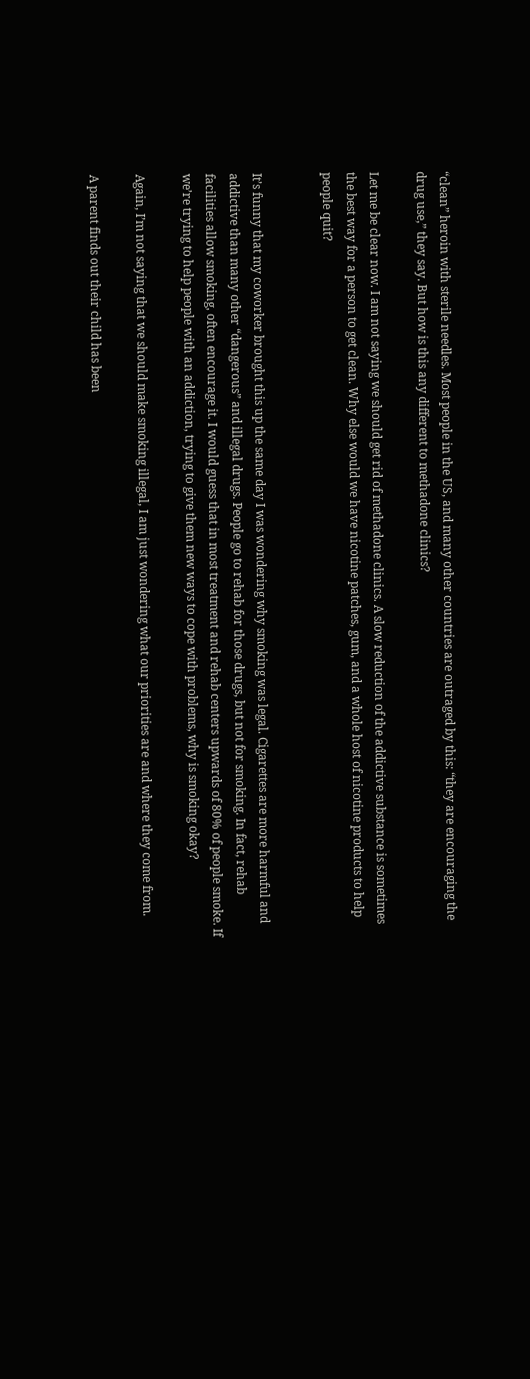“clean” heroin with sterile needles. Most people in the US, and many other countries are outraged by this: “they are encouraging the drug use,” they say. But how is this any different to methadone clinics?

Let me be clear now. I am not saying we should get rid of methadone clinics. A slow reduction of the addictive substance is sometimes the best way for a person to get clean. Why else would we have nicotine patches, gum, and a whole host of nicotine products to help people quit?


It’s funny that my coworker brought this up the same day I was wondering why smoking was legal. Cigarettes are more harmful and addictive than many other “dangerous” and illegal drugs. People go to rehab for those drugs, but not for smoking. In fact, rehab facilities allow smoking, often encourage it. I would guess that in most treatment and rehab centers upwards of 80% of people smoke. If we’re trying to help people with an addiction, trying to give them new ways to cope with problems, why is smoking okay?

Again, I’m not saying that we should make smoking illegal, I am just wondering what our priorities are and where they come from.

A parent finds out their child has been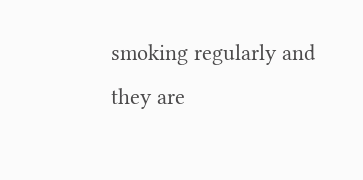smoking regularly and they are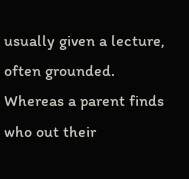usually given a lecture, often grounded. Whereas a parent finds who out their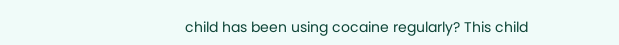child has been using cocaine regularly? This child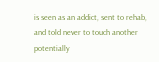is seen as an addict, sent to rehab, and told never to touch another potentially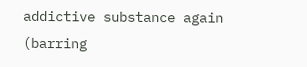addictive substance again (barring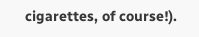cigarettes, of course!).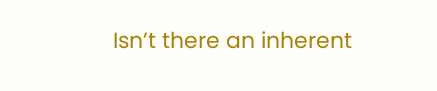Isn’t there an inherent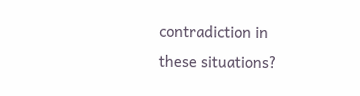contradiction in these situations?